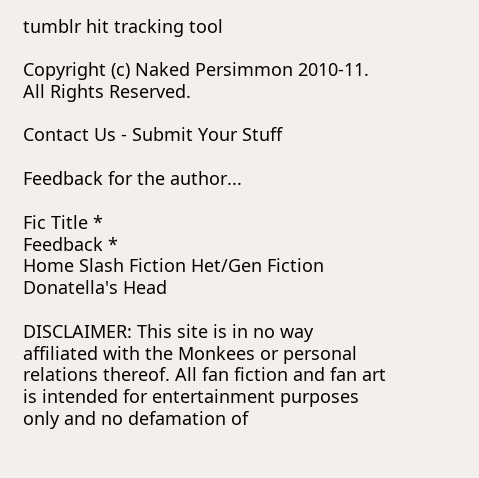tumblr hit tracking tool

Copyright (c) Naked Persimmon 2010-11. All Rights Reserved.

Contact Us - Submit Your Stuff

Feedback for the author...

Fic Title *
Feedback *
Home Slash Fiction Het/Gen Fiction Donatella's Head

DISCLAIMER: This site is in no way affiliated with the Monkees or personal relations thereof. All fan fiction and fan art is intended for entertainment purposes only and no defamation of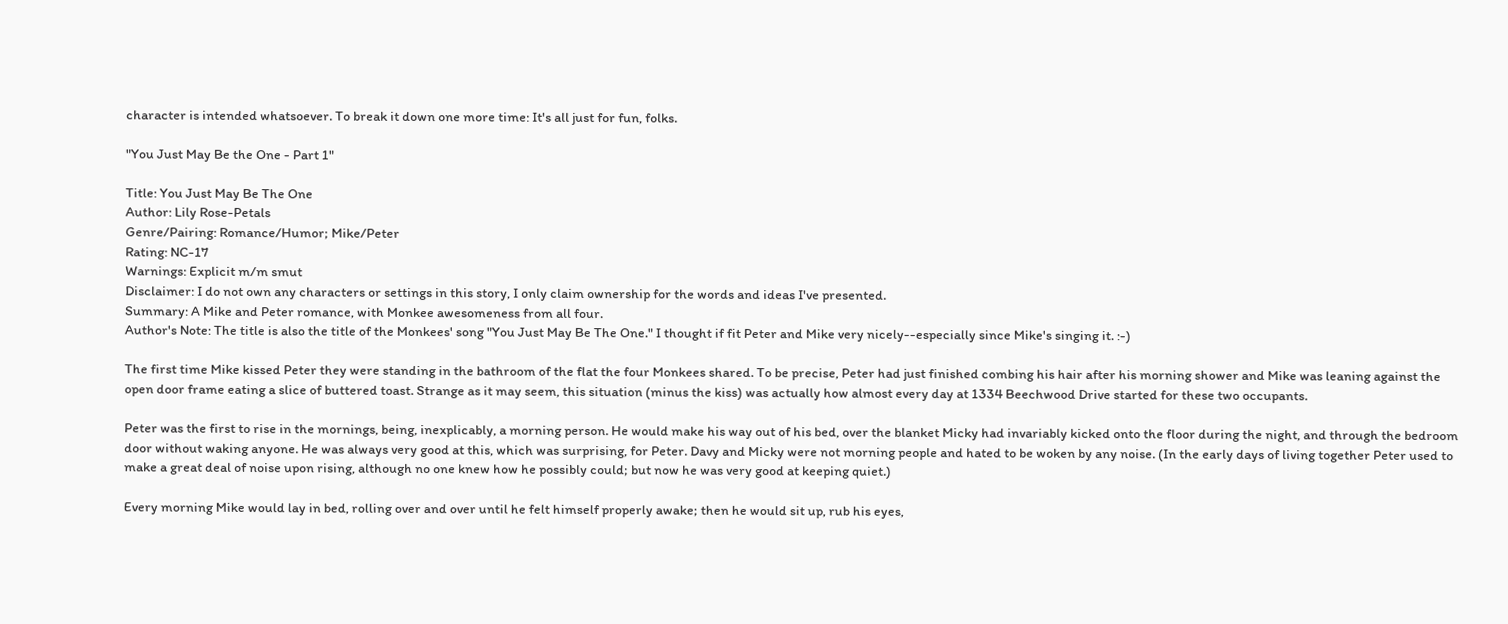character is intended whatsoever. To break it down one more time: It's all just for fun, folks.

"You Just May Be the One - Part 1"

Title: You Just May Be The One
Author: Lily Rose-Petals
Genre/Pairing: Romance/Humor; Mike/Peter
Rating: NC-17
Warnings: Explicit m/m smut
Disclaimer: I do not own any characters or settings in this story, I only claim ownership for the words and ideas I've presented.
Summary: A Mike and Peter romance, with Monkee awesomeness from all four.
Author's Note: The title is also the title of the Monkees' song "You Just May Be The One." I thought if fit Peter and Mike very nicely--especially since Mike's singing it. :-)

The first time Mike kissed Peter they were standing in the bathroom of the flat the four Monkees shared. To be precise, Peter had just finished combing his hair after his morning shower and Mike was leaning against the open door frame eating a slice of buttered toast. Strange as it may seem, this situation (minus the kiss) was actually how almost every day at 1334 Beechwood Drive started for these two occupants.

Peter was the first to rise in the mornings, being, inexplicably, a morning person. He would make his way out of his bed, over the blanket Micky had invariably kicked onto the floor during the night, and through the bedroom door without waking anyone. He was always very good at this, which was surprising, for Peter. Davy and Micky were not morning people and hated to be woken by any noise. (In the early days of living together Peter used to make a great deal of noise upon rising, although no one knew how he possibly could; but now he was very good at keeping quiet.)

Every morning Mike would lay in bed, rolling over and over until he felt himself properly awake; then he would sit up, rub his eyes,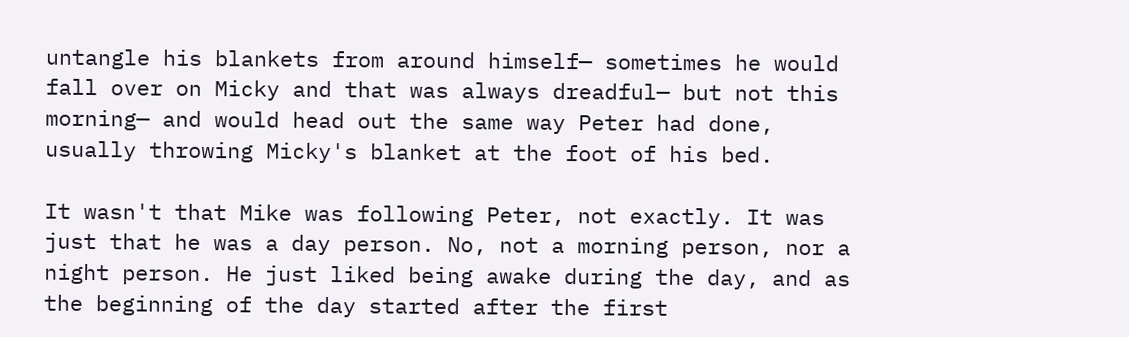untangle his blankets from around himself— sometimes he would fall over on Micky and that was always dreadful— but not this morning— and would head out the same way Peter had done, usually throwing Micky's blanket at the foot of his bed.

It wasn't that Mike was following Peter, not exactly. It was just that he was a day person. No, not a morning person, nor a night person. He just liked being awake during the day, and as the beginning of the day started after the first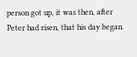person got up, it was then, after Peter had risen, that his day began.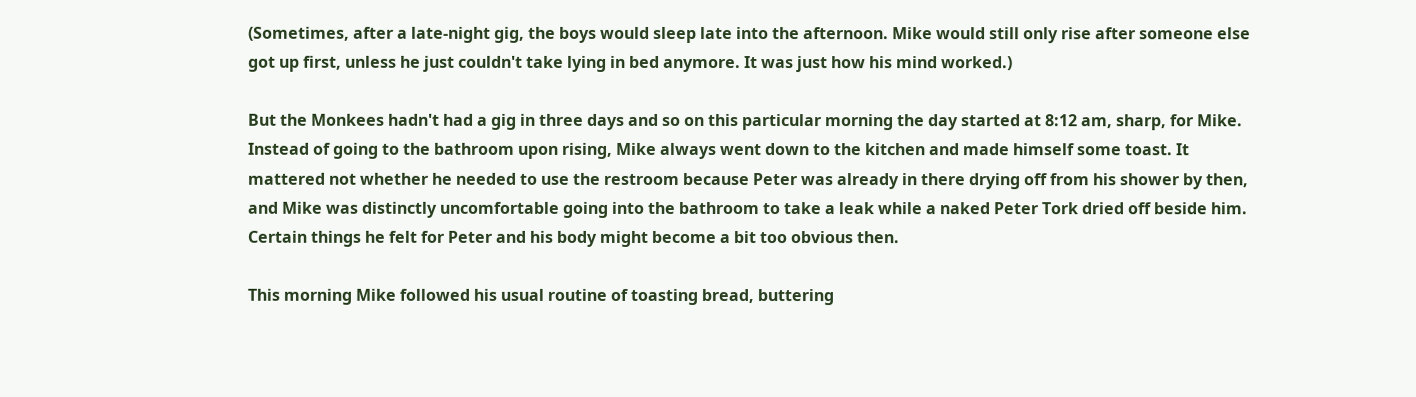(Sometimes, after a late-night gig, the boys would sleep late into the afternoon. Mike would still only rise after someone else got up first, unless he just couldn't take lying in bed anymore. It was just how his mind worked.)

But the Monkees hadn't had a gig in three days and so on this particular morning the day started at 8:12 am, sharp, for Mike. Instead of going to the bathroom upon rising, Mike always went down to the kitchen and made himself some toast. It mattered not whether he needed to use the restroom because Peter was already in there drying off from his shower by then, and Mike was distinctly uncomfortable going into the bathroom to take a leak while a naked Peter Tork dried off beside him. Certain things he felt for Peter and his body might become a bit too obvious then.

This morning Mike followed his usual routine of toasting bread, buttering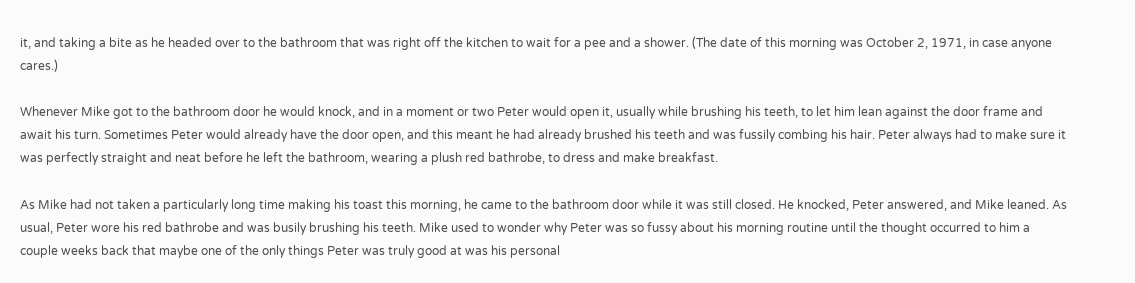it, and taking a bite as he headed over to the bathroom that was right off the kitchen to wait for a pee and a shower. (The date of this morning was October 2, 1971, in case anyone cares.)

Whenever Mike got to the bathroom door he would knock, and in a moment or two Peter would open it, usually while brushing his teeth, to let him lean against the door frame and await his turn. Sometimes Peter would already have the door open, and this meant he had already brushed his teeth and was fussily combing his hair. Peter always had to make sure it was perfectly straight and neat before he left the bathroom, wearing a plush red bathrobe, to dress and make breakfast.

As Mike had not taken a particularly long time making his toast this morning, he came to the bathroom door while it was still closed. He knocked, Peter answered, and Mike leaned. As usual, Peter wore his red bathrobe and was busily brushing his teeth. Mike used to wonder why Peter was so fussy about his morning routine until the thought occurred to him a couple weeks back that maybe one of the only things Peter was truly good at was his personal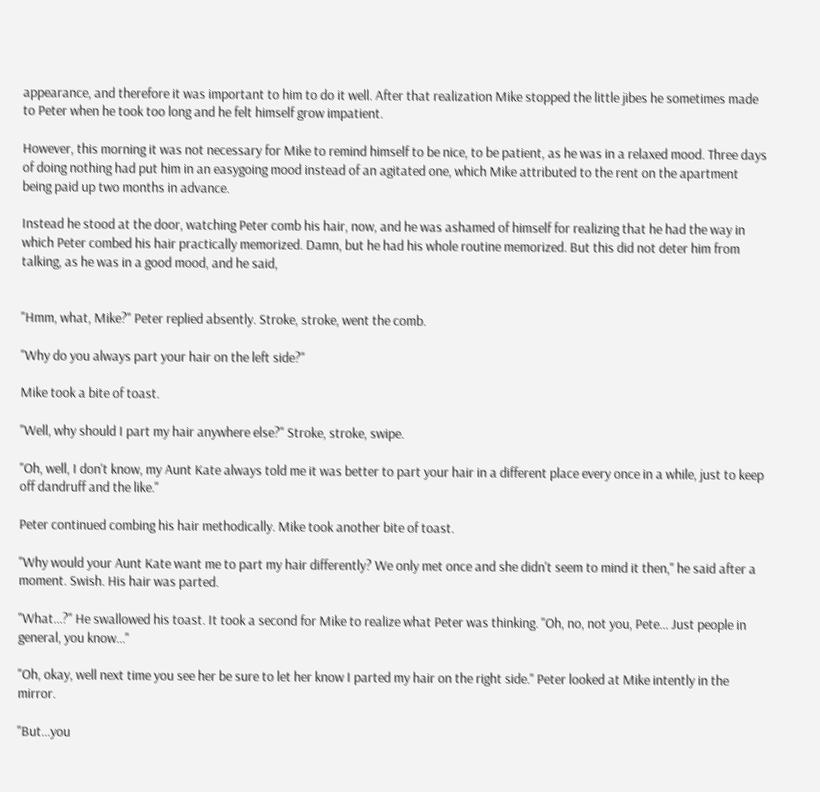appearance, and therefore it was important to him to do it well. After that realization Mike stopped the little jibes he sometimes made to Peter when he took too long and he felt himself grow impatient.

However, this morning it was not necessary for Mike to remind himself to be nice, to be patient, as he was in a relaxed mood. Three days of doing nothing had put him in an easygoing mood instead of an agitated one, which Mike attributed to the rent on the apartment being paid up two months in advance.

Instead he stood at the door, watching Peter comb his hair, now, and he was ashamed of himself for realizing that he had the way in which Peter combed his hair practically memorized. Damn, but he had his whole routine memorized. But this did not deter him from talking, as he was in a good mood, and he said,


"Hmm, what, Mike?" Peter replied absently. Stroke, stroke, went the comb.

"Why do you always part your hair on the left side?"

Mike took a bite of toast.

"Well, why should I part my hair anywhere else?" Stroke, stroke, swipe.

"Oh, well, I don't know, my Aunt Kate always told me it was better to part your hair in a different place every once in a while, just to keep off dandruff and the like."

Peter continued combing his hair methodically. Mike took another bite of toast.

"Why would your Aunt Kate want me to part my hair differently? We only met once and she didn't seem to mind it then," he said after a moment. Swish. His hair was parted.

"What...?" He swallowed his toast. It took a second for Mike to realize what Peter was thinking. "Oh, no, not you, Pete... Just people in general, you know..."

"Oh, okay, well next time you see her be sure to let her know I parted my hair on the right side." Peter looked at Mike intently in the mirror.

"But...you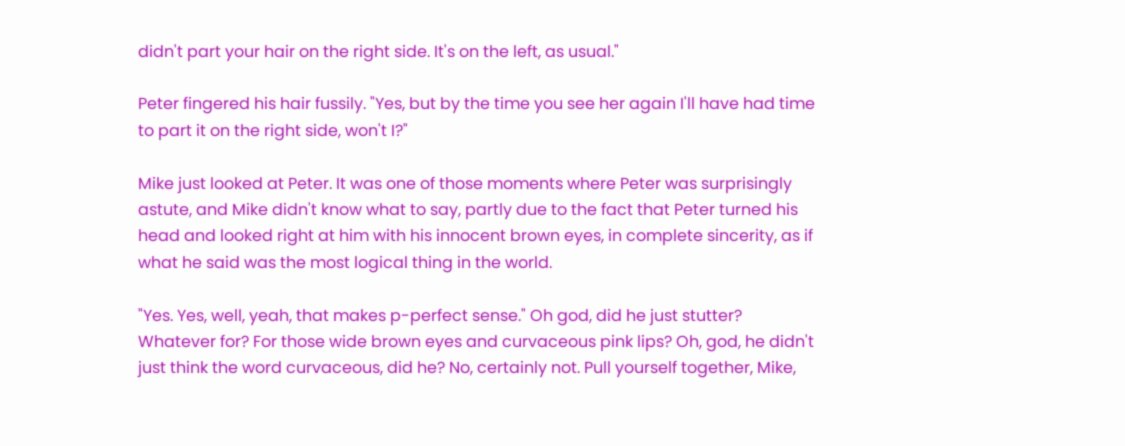didn't part your hair on the right side. It's on the left, as usual."

Peter fingered his hair fussily. "Yes, but by the time you see her again I'll have had time to part it on the right side, won't I?"

Mike just looked at Peter. It was one of those moments where Peter was surprisingly astute, and Mike didn't know what to say, partly due to the fact that Peter turned his head and looked right at him with his innocent brown eyes, in complete sincerity, as if what he said was the most logical thing in the world.

"Yes. Yes, well, yeah, that makes p-perfect sense." Oh god, did he just stutter? Whatever for? For those wide brown eyes and curvaceous pink lips? Oh, god, he didn't just think the word curvaceous, did he? No, certainly not. Pull yourself together, Mike,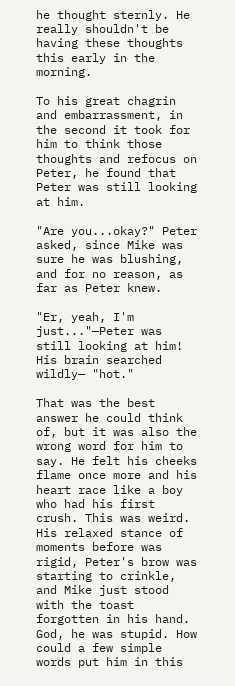he thought sternly. He really shouldn't be having these thoughts this early in the morning.

To his great chagrin and embarrassment, in the second it took for him to think those thoughts and refocus on Peter, he found that Peter was still looking at him.

"Are you...okay?" Peter asked, since Mike was sure he was blushing, and for no reason, as far as Peter knew.

"Er, yeah, I'm just..."—Peter was still looking at him! His brain searched wildly— "hot."

That was the best answer he could think of, but it was also the wrong word for him to say. He felt his cheeks flame once more and his heart race like a boy who had his first crush. This was weird. His relaxed stance of moments before was rigid, Peter's brow was starting to crinkle, and Mike just stood with the toast forgotten in his hand. God, he was stupid. How could a few simple words put him in this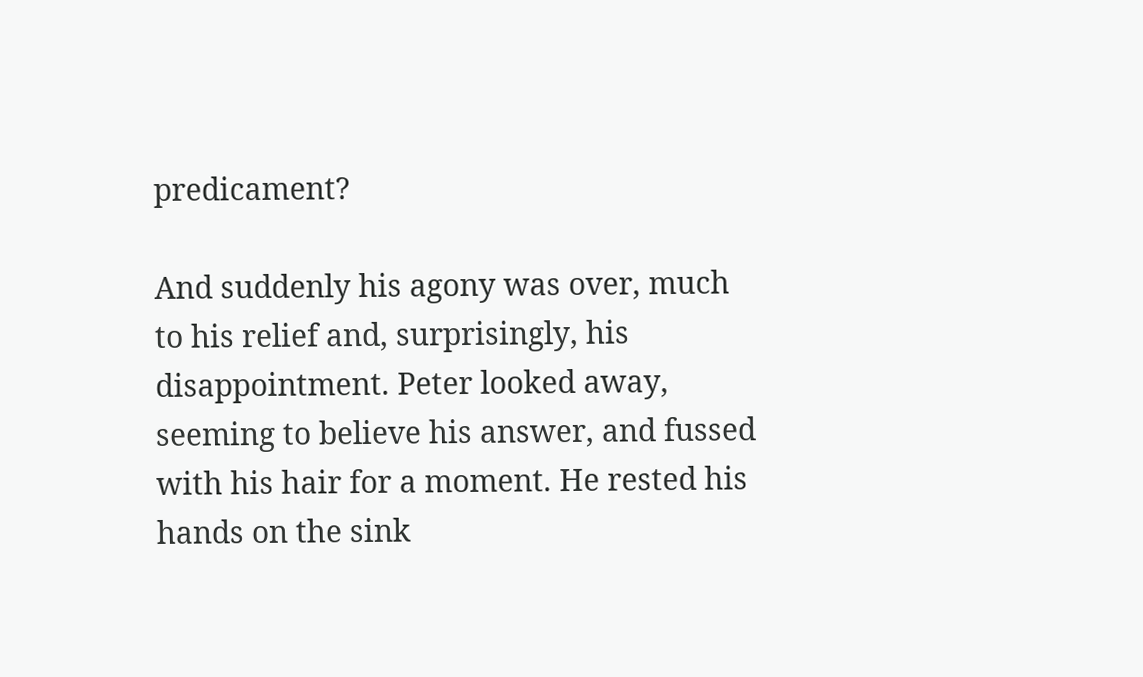predicament?

And suddenly his agony was over, much to his relief and, surprisingly, his disappointment. Peter looked away, seeming to believe his answer, and fussed with his hair for a moment. He rested his hands on the sink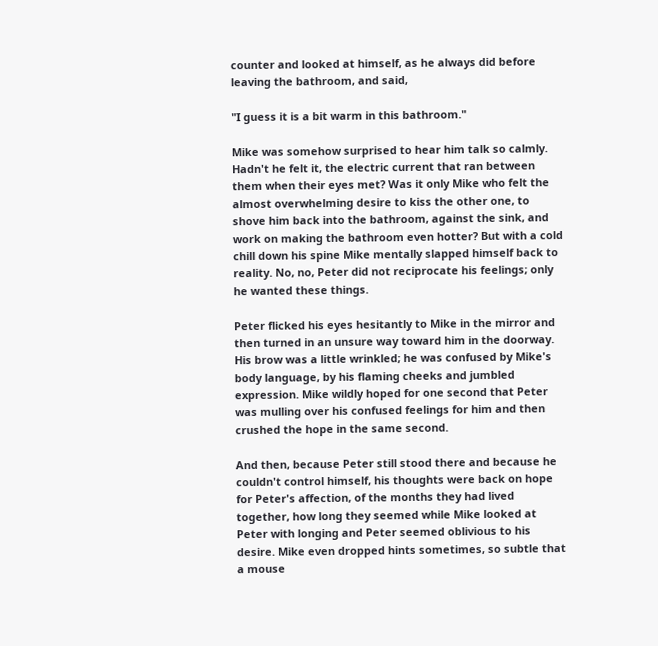counter and looked at himself, as he always did before leaving the bathroom, and said,

"I guess it is a bit warm in this bathroom."

Mike was somehow surprised to hear him talk so calmly. Hadn't he felt it, the electric current that ran between them when their eyes met? Was it only Mike who felt the almost overwhelming desire to kiss the other one, to shove him back into the bathroom, against the sink, and work on making the bathroom even hotter? But with a cold chill down his spine Mike mentally slapped himself back to reality. No, no, Peter did not reciprocate his feelings; only he wanted these things.

Peter flicked his eyes hesitantly to Mike in the mirror and then turned in an unsure way toward him in the doorway. His brow was a little wrinkled; he was confused by Mike's body language, by his flaming cheeks and jumbled expression. Mike wildly hoped for one second that Peter was mulling over his confused feelings for him and then crushed the hope in the same second.

And then, because Peter still stood there and because he couldn't control himself, his thoughts were back on hope for Peter's affection, of the months they had lived together, how long they seemed while Mike looked at Peter with longing and Peter seemed oblivious to his desire. Mike even dropped hints sometimes, so subtle that a mouse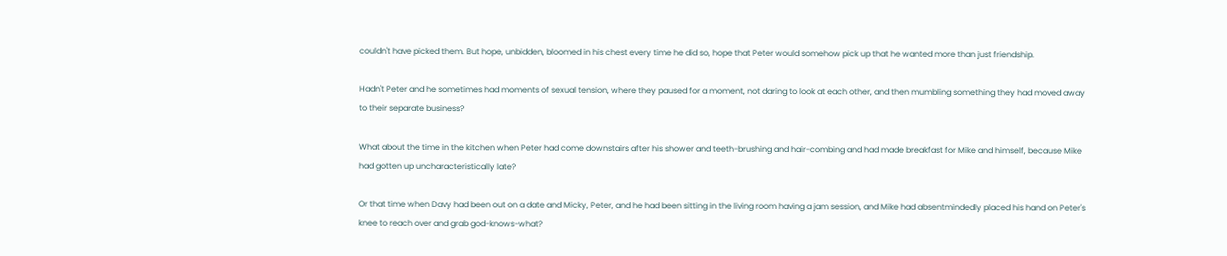couldn't have picked them. But hope, unbidden, bloomed in his chest every time he did so, hope that Peter would somehow pick up that he wanted more than just friendship.

Hadn't Peter and he sometimes had moments of sexual tension, where they paused for a moment, not daring to look at each other, and then mumbling something they had moved away to their separate business?

What about the time in the kitchen when Peter had come downstairs after his shower and teeth-brushing and hair-combing and had made breakfast for Mike and himself, because Mike had gotten up uncharacteristically late?

Or that time when Davy had been out on a date and Micky, Peter, and he had been sitting in the living room having a jam session, and Mike had absentmindedly placed his hand on Peter's knee to reach over and grab god-knows-what?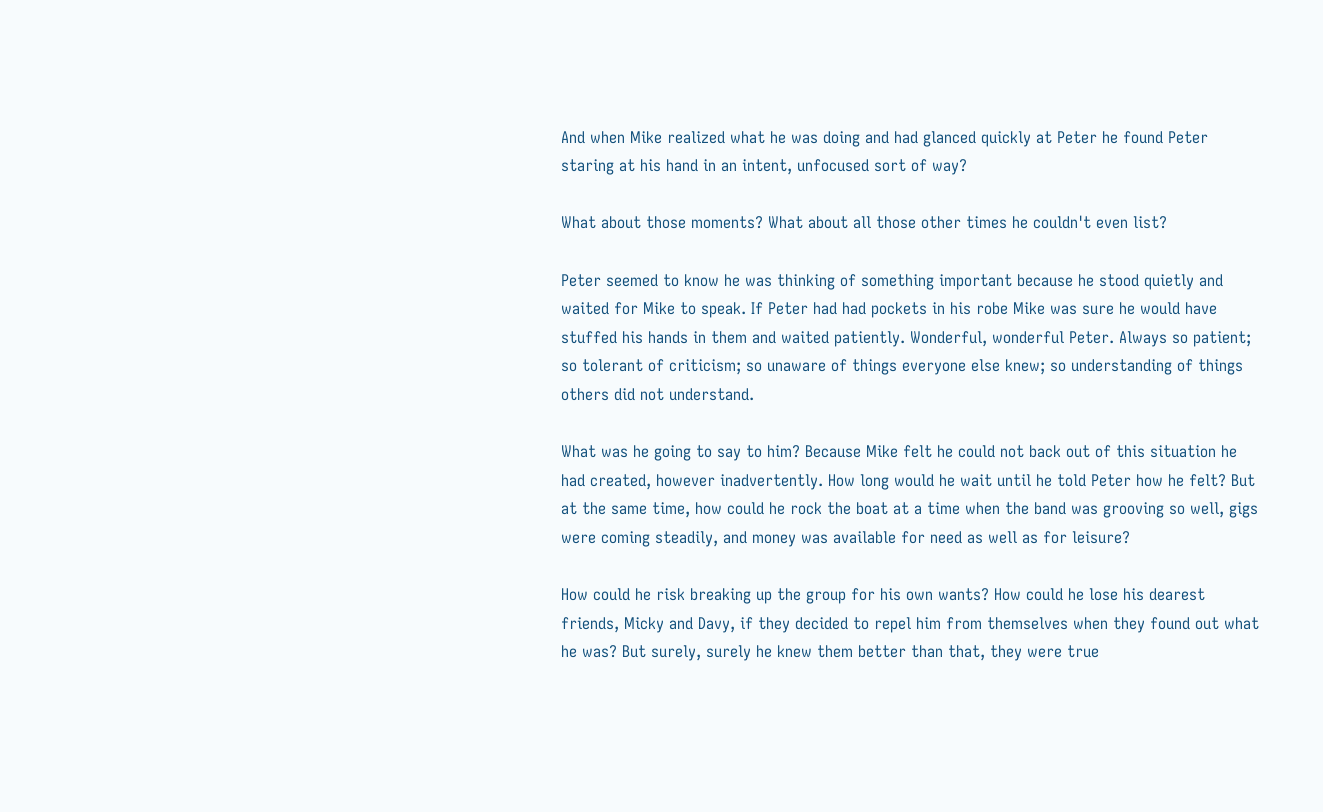And when Mike realized what he was doing and had glanced quickly at Peter he found Peter staring at his hand in an intent, unfocused sort of way?

What about those moments? What about all those other times he couldn't even list?

Peter seemed to know he was thinking of something important because he stood quietly and waited for Mike to speak. If Peter had had pockets in his robe Mike was sure he would have stuffed his hands in them and waited patiently. Wonderful, wonderful Peter. Always so patient; so tolerant of criticism; so unaware of things everyone else knew; so understanding of things others did not understand.

What was he going to say to him? Because Mike felt he could not back out of this situation he had created, however inadvertently. How long would he wait until he told Peter how he felt? But at the same time, how could he rock the boat at a time when the band was grooving so well, gigs were coming steadily, and money was available for need as well as for leisure?

How could he risk breaking up the group for his own wants? How could he lose his dearest friends, Micky and Davy, if they decided to repel him from themselves when they found out what he was? But surely, surely he knew them better than that, they were true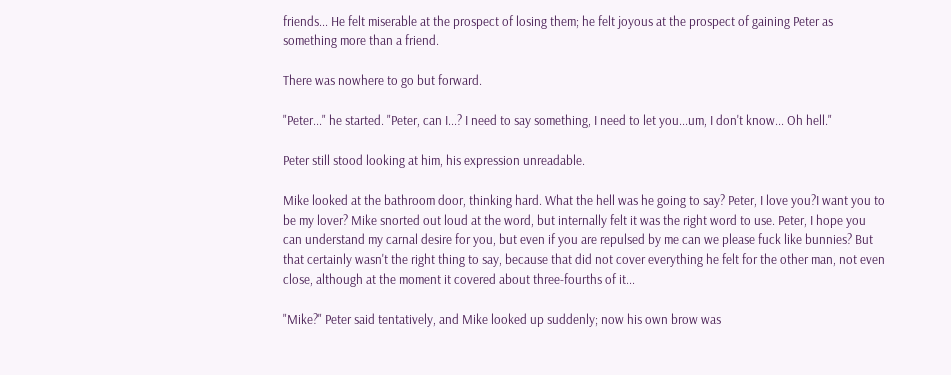friends... He felt miserable at the prospect of losing them; he felt joyous at the prospect of gaining Peter as something more than a friend.

There was nowhere to go but forward.

"Peter..." he started. "Peter, can I...? I need to say something, I need to let you...um, I don't know... Oh hell."

Peter still stood looking at him, his expression unreadable.

Mike looked at the bathroom door, thinking hard. What the hell was he going to say? Peter, I love you?I want you to be my lover? Mike snorted out loud at the word, but internally felt it was the right word to use. Peter, I hope you can understand my carnal desire for you, but even if you are repulsed by me can we please fuck like bunnies? But that certainly wasn't the right thing to say, because that did not cover everything he felt for the other man, not even close, although at the moment it covered about three-fourths of it...

"Mike?" Peter said tentatively, and Mike looked up suddenly; now his own brow was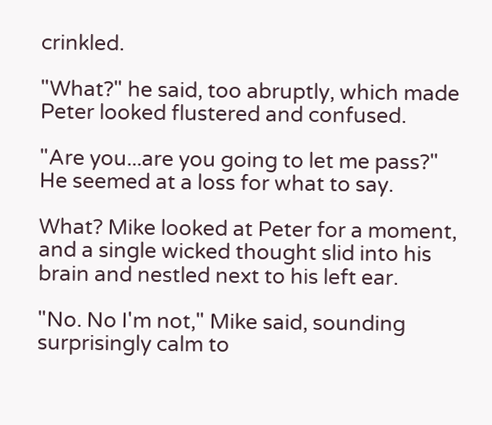crinkled.

"What?" he said, too abruptly, which made Peter looked flustered and confused.

"Are you...are you going to let me pass?" He seemed at a loss for what to say.

What? Mike looked at Peter for a moment, and a single wicked thought slid into his brain and nestled next to his left ear.

"No. No I'm not," Mike said, sounding surprisingly calm to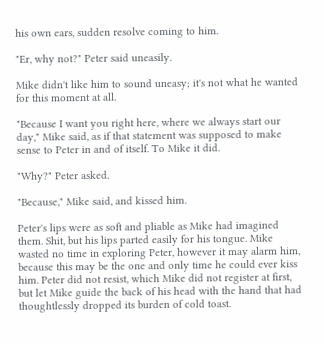his own ears, sudden resolve coming to him.

"Er, why not?" Peter said uneasily.

Mike didn't like him to sound uneasy; it's not what he wanted for this moment at all.

"Because I want you right here, where we always start our day," Mike said, as if that statement was supposed to make sense to Peter in and of itself. To Mike it did.

"Why?" Peter asked.

"Because," Mike said, and kissed him.

Peter's lips were as soft and pliable as Mike had imagined them. Shit, but his lips parted easily for his tongue. Mike wasted no time in exploring Peter, however it may alarm him, because this may be the one and only time he could ever kiss him. Peter did not resist, which Mike did not register at first, but let Mike guide the back of his head with the hand that had thoughtlessly dropped its burden of cold toast.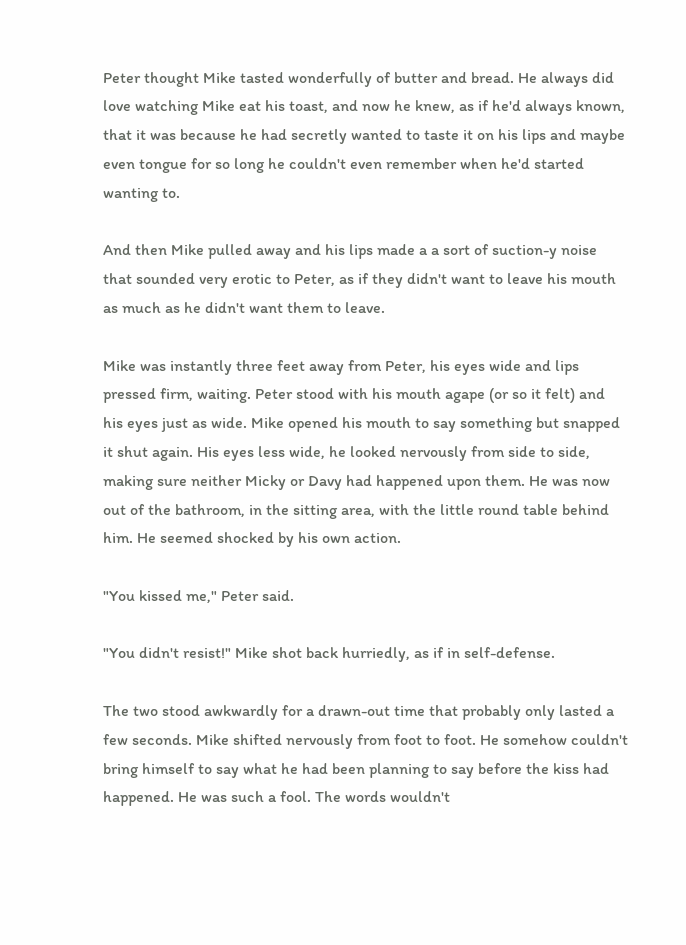Peter thought Mike tasted wonderfully of butter and bread. He always did love watching Mike eat his toast, and now he knew, as if he'd always known, that it was because he had secretly wanted to taste it on his lips and maybe even tongue for so long he couldn't even remember when he'd started wanting to.

And then Mike pulled away and his lips made a a sort of suction-y noise that sounded very erotic to Peter, as if they didn't want to leave his mouth as much as he didn't want them to leave.

Mike was instantly three feet away from Peter, his eyes wide and lips pressed firm, waiting. Peter stood with his mouth agape (or so it felt) and his eyes just as wide. Mike opened his mouth to say something but snapped it shut again. His eyes less wide, he looked nervously from side to side, making sure neither Micky or Davy had happened upon them. He was now out of the bathroom, in the sitting area, with the little round table behind him. He seemed shocked by his own action.

"You kissed me," Peter said.

"You didn't resist!" Mike shot back hurriedly, as if in self-defense.

The two stood awkwardly for a drawn-out time that probably only lasted a few seconds. Mike shifted nervously from foot to foot. He somehow couldn't bring himself to say what he had been planning to say before the kiss had happened. He was such a fool. The words wouldn't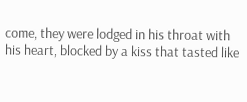come, they were lodged in his throat with his heart, blocked by a kiss that tasted like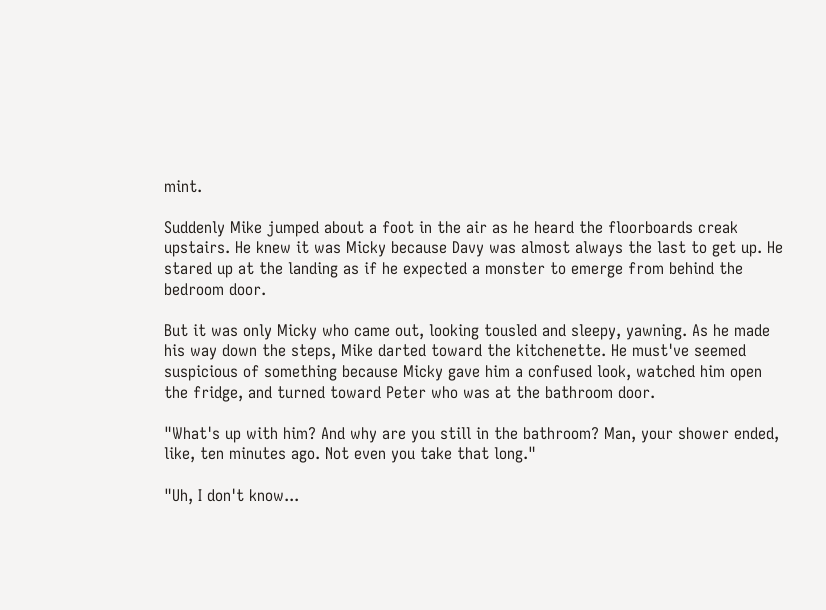mint.

Suddenly Mike jumped about a foot in the air as he heard the floorboards creak upstairs. He knew it was Micky because Davy was almost always the last to get up. He stared up at the landing as if he expected a monster to emerge from behind the bedroom door.

But it was only Micky who came out, looking tousled and sleepy, yawning. As he made his way down the steps, Mike darted toward the kitchenette. He must've seemed suspicious of something because Micky gave him a confused look, watched him open the fridge, and turned toward Peter who was at the bathroom door.

"What's up with him? And why are you still in the bathroom? Man, your shower ended, like, ten minutes ago. Not even you take that long."

"Uh, I don't know...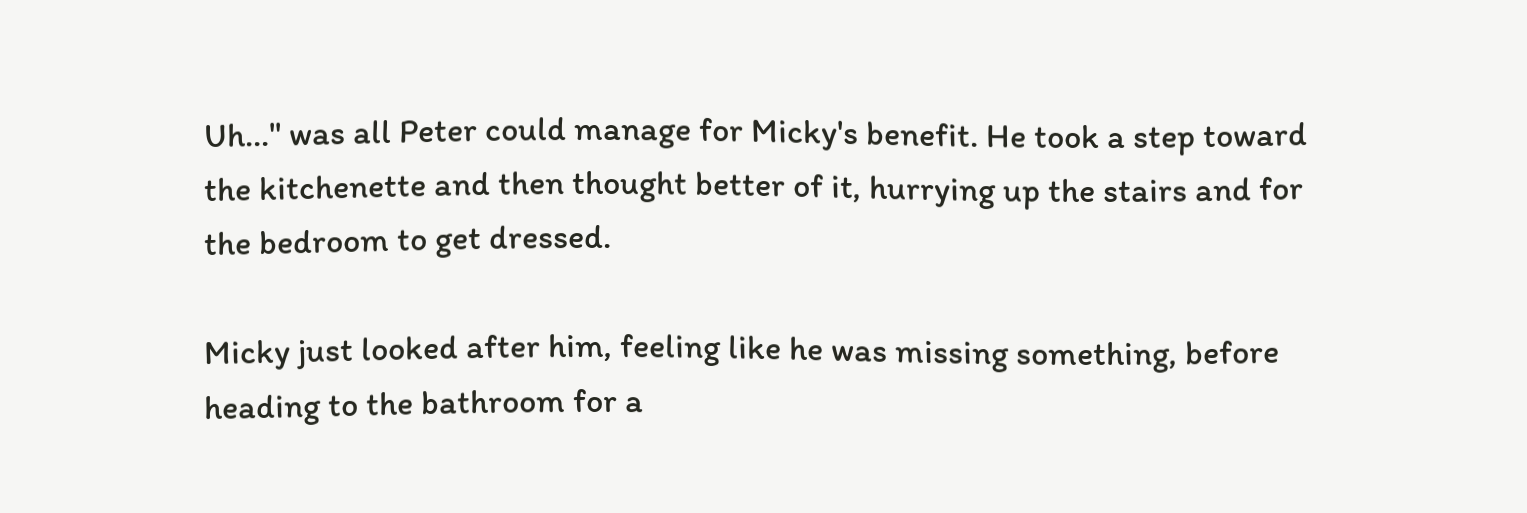Uh..." was all Peter could manage for Micky's benefit. He took a step toward the kitchenette and then thought better of it, hurrying up the stairs and for the bedroom to get dressed.

Micky just looked after him, feeling like he was missing something, before heading to the bathroom for a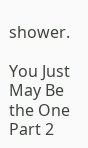shower.

You Just May Be the One Part 2